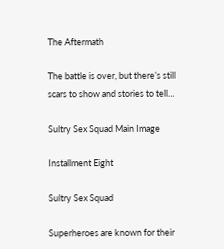The Aftermath

The battle is over, but there’s still scars to show and stories to tell…

Sultry Sex Squad Main Image

Installment Eight

Sultry Sex Squad

Superheroes are known for their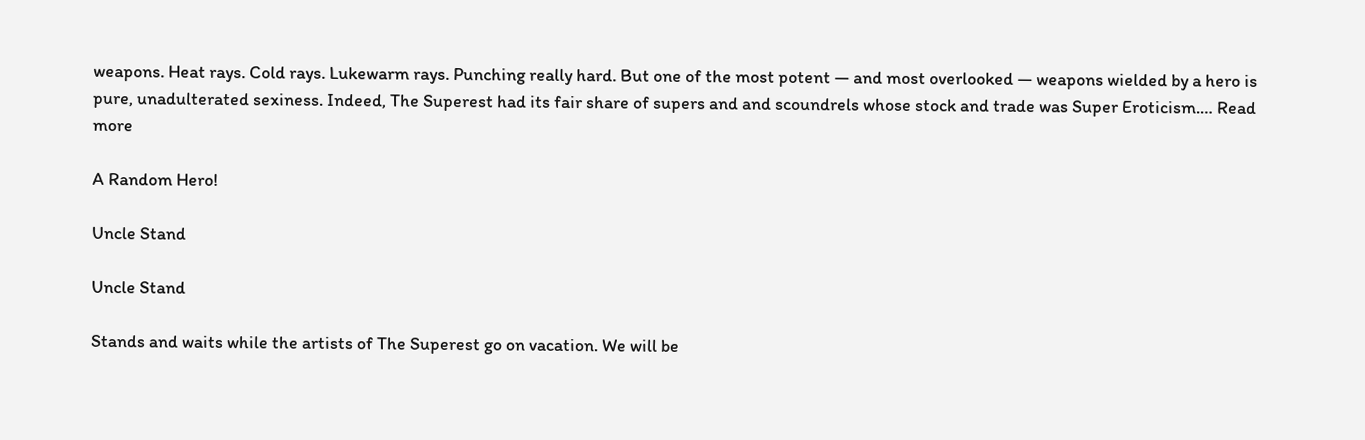weapons. Heat rays. Cold rays. Lukewarm rays. Punching really hard. But one of the most potent — and most overlooked — weapons wielded by a hero is pure, unadulterated sexiness. Indeed, The Superest had its fair share of supers and and scoundrels whose stock and trade was Super Eroticism.… Read more

A Random Hero!

Uncle Stand

Uncle Stand

Stands and waits while the artists of The Superest go on vacation. We will be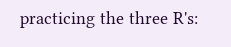practicing the three R's: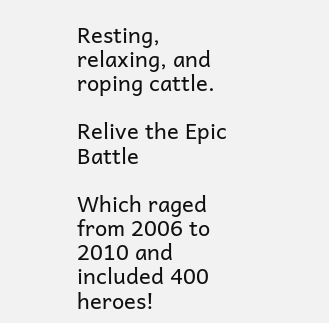Resting, relaxing, and roping cattle.

Relive the Epic Battle

Which raged from 2006 to 2010 and included 400 heroes!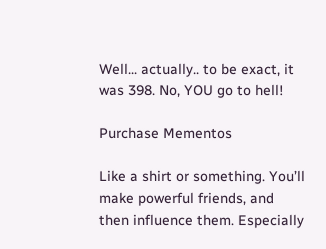Well... actually.. to be exact, it was 398. No, YOU go to hell!

Purchase Mementos

Like a shirt or something. You’ll make powerful friends, and then influence them. Especially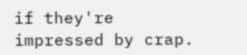if they're impressed by crap.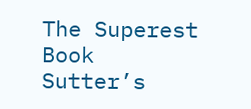The Superest Book
Sutter’s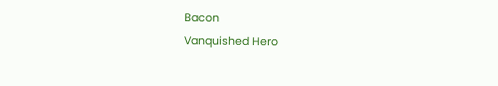Bacon
Vanquished Hero